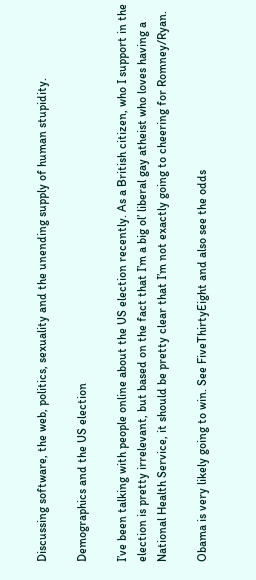Discussing software, the web, politics, sexuality and the unending supply of human stupidity.

Demographics and the US election

I’ve been talking with people online about the US election recently. As a British citizen, who I support in the election is pretty irrelevant, but based on the fact that I’m a big ol’ liberal gay atheist who loves having a National Health Service, it should be pretty clear that I’m not exactly going to cheering for Romney/Ryan.

Obama is very likely going to win. See FiveThirtyEight and also see the odds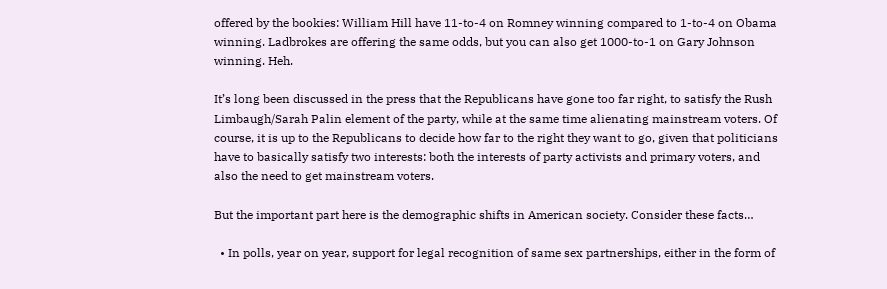offered by the bookies: William Hill have 11-to-4 on Romney winning compared to 1-to-4 on Obama winning. Ladbrokes are offering the same odds, but you can also get 1000-to-1 on Gary Johnson winning. Heh.

It’s long been discussed in the press that the Republicans have gone too far right, to satisfy the Rush Limbaugh/Sarah Palin element of the party, while at the same time alienating mainstream voters. Of course, it is up to the Republicans to decide how far to the right they want to go, given that politicians have to basically satisfy two interests: both the interests of party activists and primary voters, and also the need to get mainstream voters.

But the important part here is the demographic shifts in American society. Consider these facts…

  • In polls, year on year, support for legal recognition of same sex partnerships, either in the form of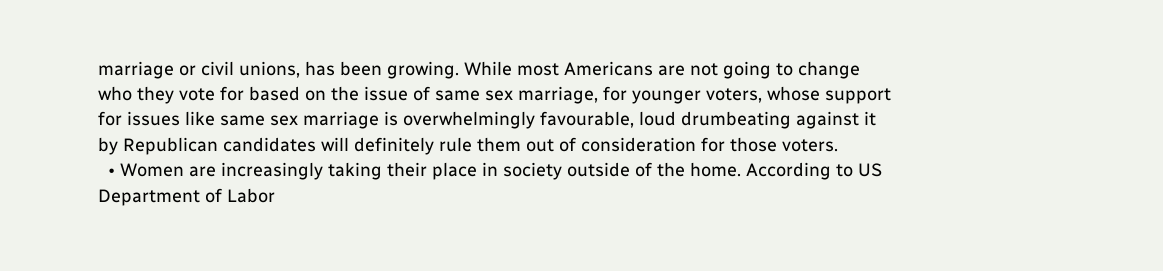marriage or civil unions, has been growing. While most Americans are not going to change who they vote for based on the issue of same sex marriage, for younger voters, whose support for issues like same sex marriage is overwhelmingly favourable, loud drumbeating against it by Republican candidates will definitely rule them out of consideration for those voters.
  • Women are increasingly taking their place in society outside of the home. According to US Department of Labor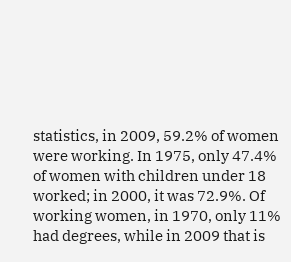statistics, in 2009, 59.2% of women were working. In 1975, only 47.4% of women with children under 18 worked; in 2000, it was 72.9%. Of working women, in 1970, only 11% had degrees, while in 2009 that is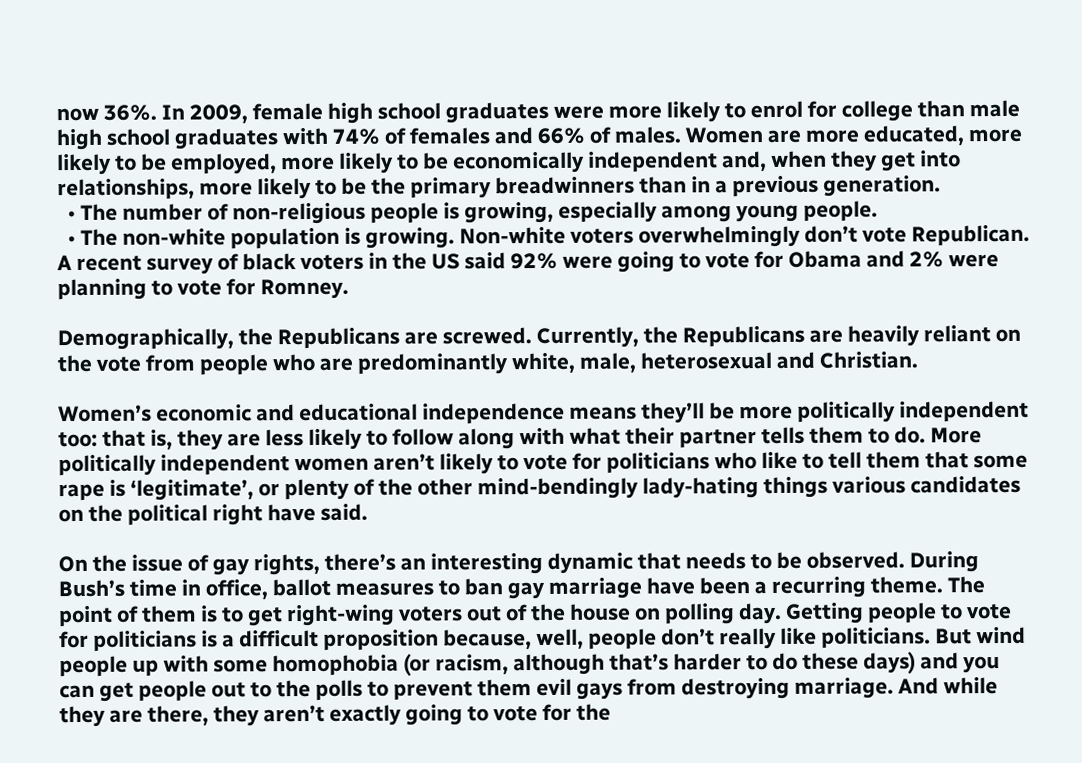now 36%. In 2009, female high school graduates were more likely to enrol for college than male high school graduates with 74% of females and 66% of males. Women are more educated, more likely to be employed, more likely to be economically independent and, when they get into relationships, more likely to be the primary breadwinners than in a previous generation.
  • The number of non-religious people is growing, especially among young people.
  • The non-white population is growing. Non-white voters overwhelmingly don’t vote Republican. A recent survey of black voters in the US said 92% were going to vote for Obama and 2% were planning to vote for Romney.

Demographically, the Republicans are screwed. Currently, the Republicans are heavily reliant on the vote from people who are predominantly white, male, heterosexual and Christian.

Women’s economic and educational independence means they’ll be more politically independent too: that is, they are less likely to follow along with what their partner tells them to do. More politically independent women aren’t likely to vote for politicians who like to tell them that some rape is ‘legitimate’, or plenty of the other mind-bendingly lady-hating things various candidates on the political right have said.

On the issue of gay rights, there’s an interesting dynamic that needs to be observed. During Bush’s time in office, ballot measures to ban gay marriage have been a recurring theme. The point of them is to get right-wing voters out of the house on polling day. Getting people to vote for politicians is a difficult proposition because, well, people don’t really like politicians. But wind people up with some homophobia (or racism, although that’s harder to do these days) and you can get people out to the polls to prevent them evil gays from destroying marriage. And while they are there, they aren’t exactly going to vote for the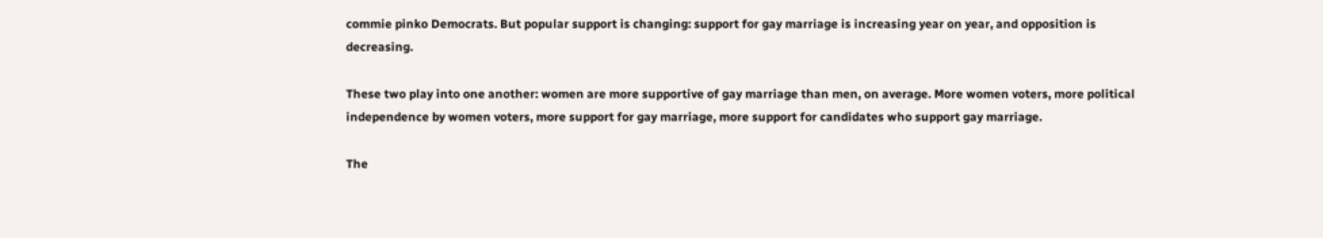commie pinko Democrats. But popular support is changing: support for gay marriage is increasing year on year, and opposition is decreasing.

These two play into one another: women are more supportive of gay marriage than men, on average. More women voters, more political independence by women voters, more support for gay marriage, more support for candidates who support gay marriage.

The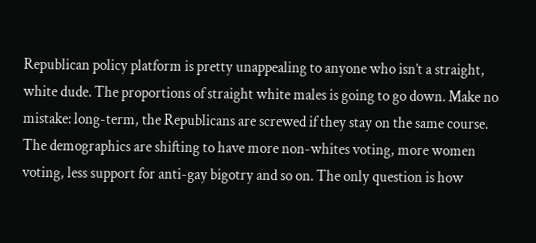Republican policy platform is pretty unappealing to anyone who isn’t a straight, white dude. The proportions of straight white males is going to go down. Make no mistake: long-term, the Republicans are screwed if they stay on the same course. The demographics are shifting to have more non-whites voting, more women voting, less support for anti-gay bigotry and so on. The only question is how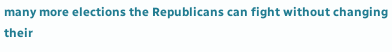many more elections the Republicans can fight without changing their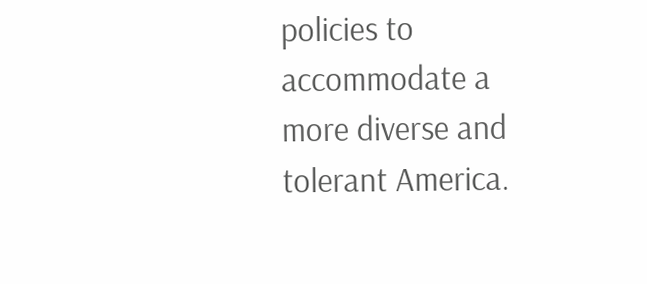policies to accommodate a more diverse and tolerant America.